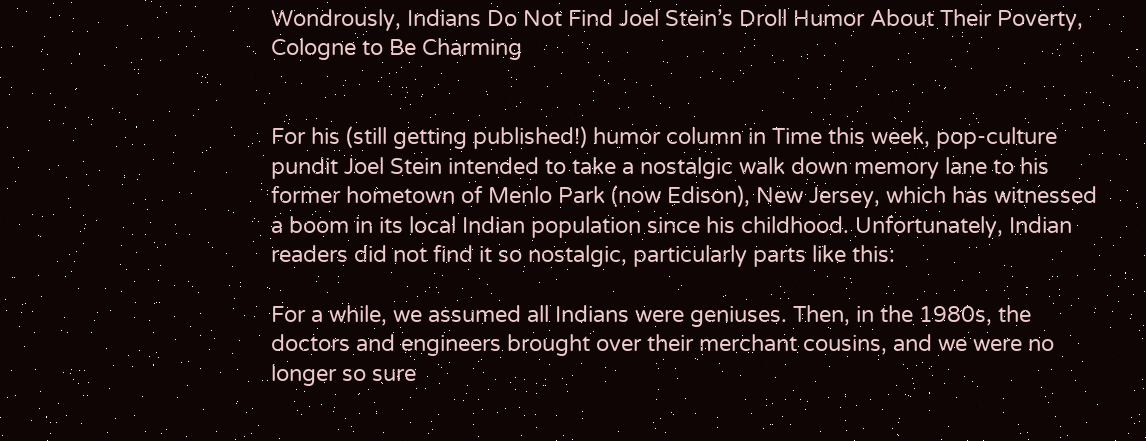Wondrously, Indians Do Not Find Joel Stein’s Droll Humor About Their Poverty, Cologne to Be Charming


For his (still getting published!) humor column in Time this week, pop-culture pundit Joel Stein intended to take a nostalgic walk down memory lane to his former hometown of Menlo Park (now Edison), New Jersey, which has witnessed a boom in its local Indian population since his childhood. Unfortunately, Indian readers did not find it so nostalgic, particularly parts like this:

For a while, we assumed all Indians were geniuses. Then, in the 1980s, the doctors and engineers brought over their merchant cousins, and we were no longer so sure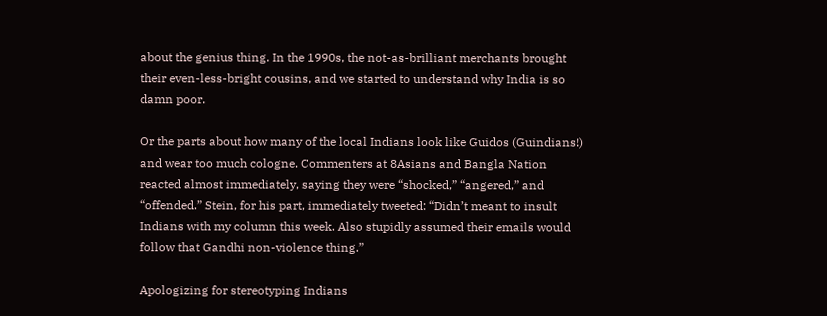about the genius thing. In the 1990s, the not-as-brilliant merchants brought their even-less-bright cousins, and we started to understand why India is so damn poor.

Or the parts about how many of the local Indians look like Guidos (Guindians!) and wear too much cologne. Commenters at 8Asians and Bangla Nation reacted almost immediately, saying they were “shocked,” “angered,” and “offended.” Stein, for his part, immediately tweeted: “Didn’t meant to insult Indians with my column this week. Also stupidly assumed their emails would follow that Gandhi non-violence thing.”

Apologizing for stereotyping Indians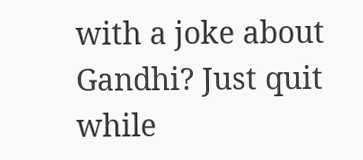with a joke about Gandhi? Just quit while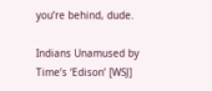you’re behind, dude.

Indians Unamused by Time’s ‘Edison’ [WSJ]